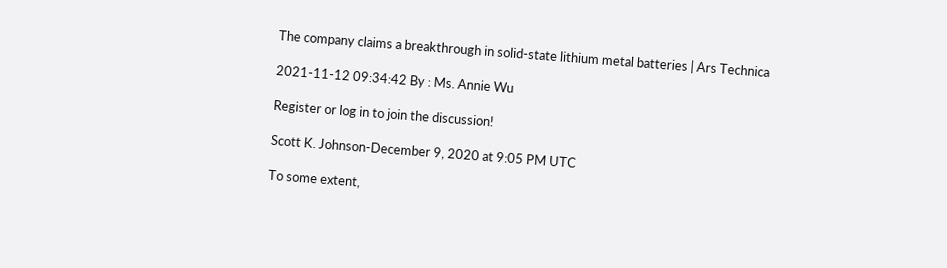The company claims a breakthrough in solid-state lithium metal batteries | Ars Technica

2021-11-12 09:34:42 By : Ms. Annie Wu

Register or log in to join the discussion!

Scott K. Johnson-December 9, 2020 at 9:05 PM UTC

To some extent,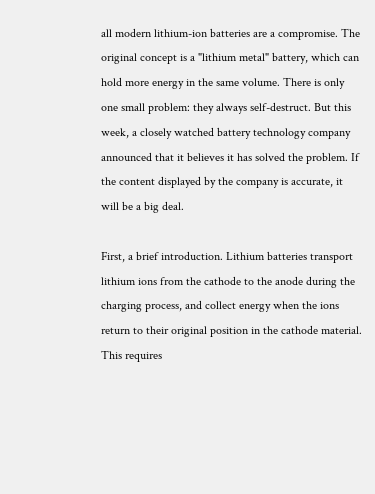all modern lithium-ion batteries are a compromise. The original concept is a "lithium metal" battery, which can hold more energy in the same volume. There is only one small problem: they always self-destruct. But this week, a closely watched battery technology company announced that it believes it has solved the problem. If the content displayed by the company is accurate, it will be a big deal.

First, a brief introduction. Lithium batteries transport lithium ions from the cathode to the anode during the charging process, and collect energy when the ions return to their original position in the cathode material. This requires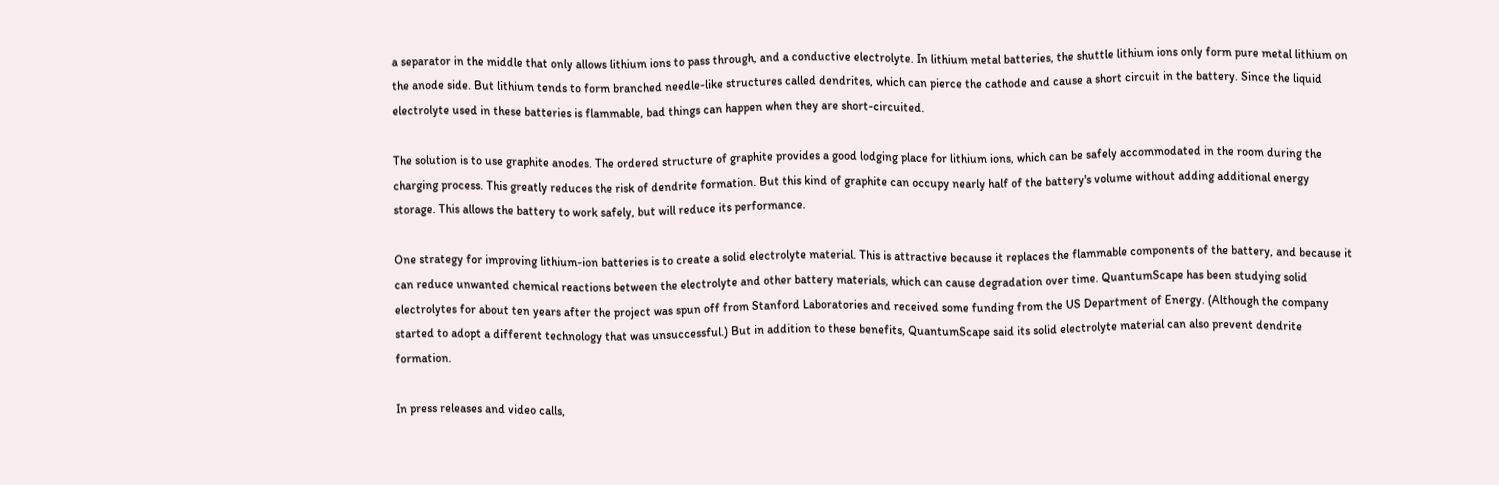a separator in the middle that only allows lithium ions to pass through, and a conductive electrolyte. In lithium metal batteries, the shuttle lithium ions only form pure metal lithium on the anode side. But lithium tends to form branched needle-like structures called dendrites, which can pierce the cathode and cause a short circuit in the battery. Since the liquid electrolyte used in these batteries is flammable, bad things can happen when they are short-circuited.

The solution is to use graphite anodes. The ordered structure of graphite provides a good lodging place for lithium ions, which can be safely accommodated in the room during the charging process. This greatly reduces the risk of dendrite formation. But this kind of graphite can occupy nearly half of the battery's volume without adding additional energy storage. This allows the battery to work safely, but will reduce its performance.

One strategy for improving lithium-ion batteries is to create a solid electrolyte material. This is attractive because it replaces the flammable components of the battery, and because it can reduce unwanted chemical reactions between the electrolyte and other battery materials, which can cause degradation over time. QuantumScape has been studying solid electrolytes for about ten years after the project was spun off from Stanford Laboratories and received some funding from the US Department of Energy. (Although the company started to adopt a different technology that was unsuccessful.) But in addition to these benefits, QuantumScape said its solid electrolyte material can also prevent dendrite formation.

In press releases and video calls,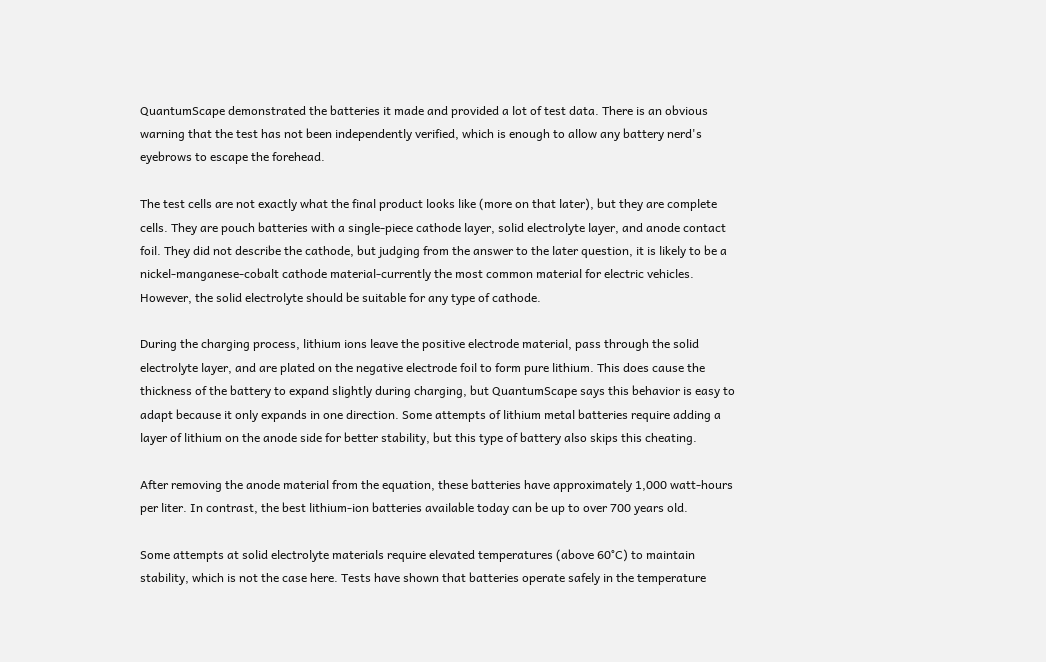QuantumScape demonstrated the batteries it made and provided a lot of test data. There is an obvious warning that the test has not been independently verified, which is enough to allow any battery nerd's eyebrows to escape the forehead.

The test cells are not exactly what the final product looks like (more on that later), but they are complete cells. They are pouch batteries with a single-piece cathode layer, solid electrolyte layer, and anode contact foil. They did not describe the cathode, but judging from the answer to the later question, it is likely to be a nickel-manganese-cobalt cathode material-currently the most common material for electric vehicles. However, the solid electrolyte should be suitable for any type of cathode.

During the charging process, lithium ions leave the positive electrode material, pass through the solid electrolyte layer, and are plated on the negative electrode foil to form pure lithium. This does cause the thickness of the battery to expand slightly during charging, but QuantumScape says this behavior is easy to adapt because it only expands in one direction. Some attempts of lithium metal batteries require adding a layer of lithium on the anode side for better stability, but this type of battery also skips this cheating.

After removing the anode material from the equation, these batteries have approximately 1,000 watt-hours per liter. In contrast, the best lithium-ion batteries available today can be up to over 700 years old.

Some attempts at solid electrolyte materials require elevated temperatures (above 60°C) to maintain stability, which is not the case here. Tests have shown that batteries operate safely in the temperature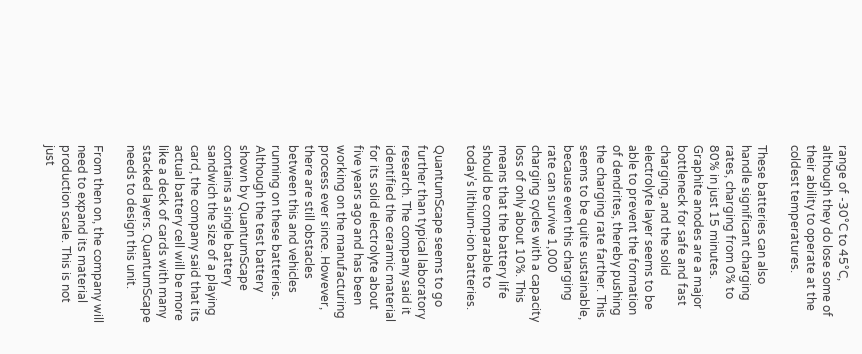range of -30°C to 45°C, although they do lose some of their ability to operate at the coldest temperatures.

These batteries can also handle significant charging rates, charging from 0% to 80% in just 15 minutes. Graphite anodes are a major bottleneck for safe and fast charging, and the solid electrolyte layer seems to be able to prevent the formation of dendrites, thereby pushing the charging rate farther. This seems to be quite sustainable, because even this charging rate can survive 1,000 charging cycles with a capacity loss of only about 10%. This means that the battery life should be comparable to today's lithium-ion batteries.

QuantumScape seems to go further than typical laboratory research. The company said it identified the ceramic material for its solid electrolyte about five years ago and has been working on the manufacturing process ever since. However, there are still obstacles between this and vehicles running on these batteries. Although the test battery shown by QuantumScape contains a single battery sandwich the size of a playing card, the company said that its actual battery cell will be more like a deck of cards with many stacked layers. QuantumScape needs to design this unit.

From then on, the company will need to expand its material production scale. This is not just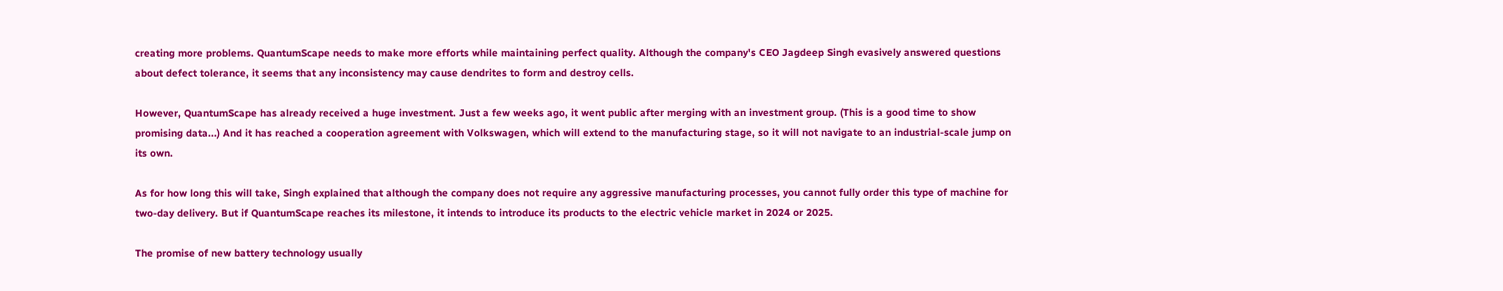creating more problems. QuantumScape needs to make more efforts while maintaining perfect quality. Although the company's CEO Jagdeep Singh evasively answered questions about defect tolerance, it seems that any inconsistency may cause dendrites to form and destroy cells.

However, QuantumScape has already received a huge investment. Just a few weeks ago, it went public after merging with an investment group. (This is a good time to show promising data...) And it has reached a cooperation agreement with Volkswagen, which will extend to the manufacturing stage, so it will not navigate to an industrial-scale jump on its own.

As for how long this will take, Singh explained that although the company does not require any aggressive manufacturing processes, you cannot fully order this type of machine for two-day delivery. But if QuantumScape reaches its milestone, it intends to introduce its products to the electric vehicle market in 2024 or 2025.

The promise of new battery technology usually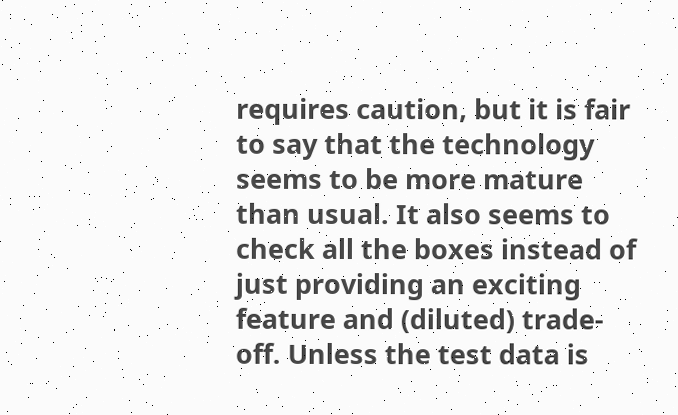requires caution, but it is fair to say that the technology seems to be more mature than usual. It also seems to check all the boxes instead of just providing an exciting feature and (diluted) trade-off. Unless the test data is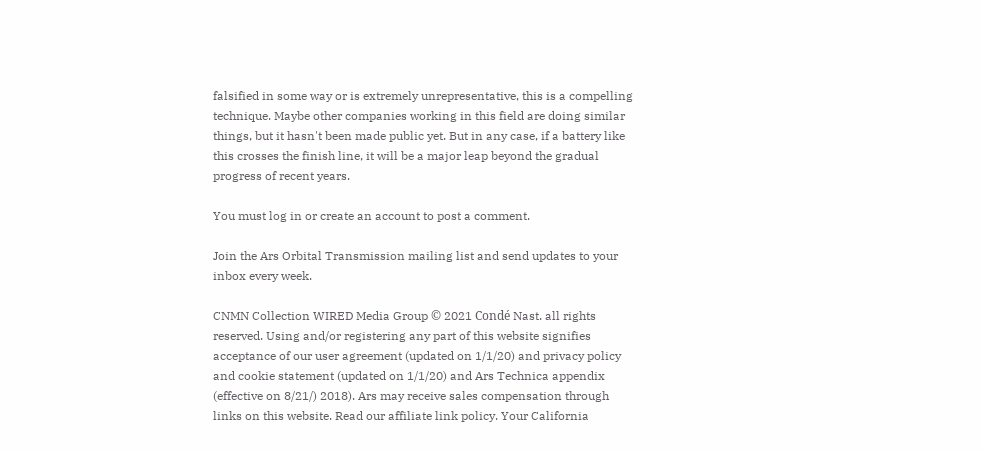falsified in some way or is extremely unrepresentative, this is a compelling technique. Maybe other companies working in this field are doing similar things, but it hasn't been made public yet. But in any case, if a battery like this crosses the finish line, it will be a major leap beyond the gradual progress of recent years.

You must log in or create an account to post a comment.

Join the Ars Orbital Transmission mailing list and send updates to your inbox every week.

CNMN Collection WIRED Media Group © 2021 Condé Nast. all rights reserved. Using and/or registering any part of this website signifies acceptance of our user agreement (updated on 1/1/20) and privacy policy and cookie statement (updated on 1/1/20) and Ars Technica appendix (effective on 8/21/) 2018). Ars may receive sales compensation through links on this website. Read our affiliate link policy. Your California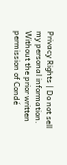Privacy Rights | Do not sell my personal information. Without the prior written permission of Condé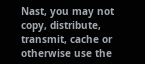Nast, you may not copy, distribute, transmit, cache or otherwise use the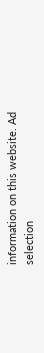information on this website. Ad selection